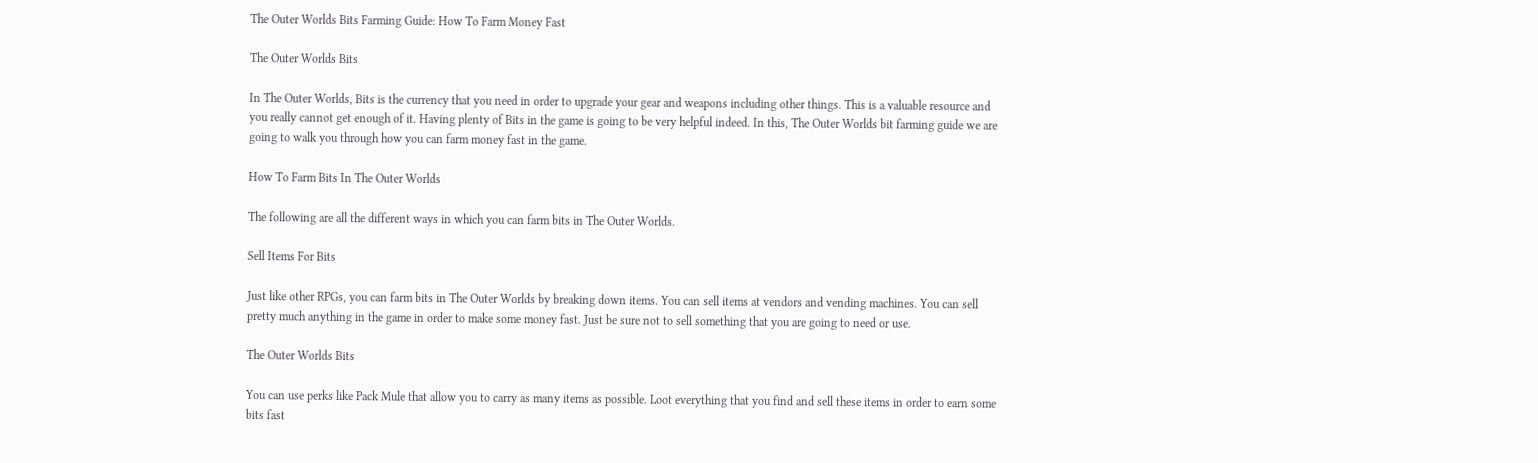The Outer Worlds Bits Farming Guide: How To Farm Money Fast

The Outer Worlds Bits

In The Outer Worlds, Bits is the currency that you need in order to upgrade your gear and weapons including other things. This is a valuable resource and you really cannot get enough of it. Having plenty of Bits in the game is going to be very helpful indeed. In this, The Outer Worlds bit farming guide we are going to walk you through how you can farm money fast in the game.

How To Farm Bits In The Outer Worlds

The following are all the different ways in which you can farm bits in The Outer Worlds.

Sell Items For Bits

Just like other RPGs, you can farm bits in The Outer Worlds by breaking down items. You can sell items at vendors and vending machines. You can sell pretty much anything in the game in order to make some money fast. Just be sure not to sell something that you are going to need or use.

The Outer Worlds Bits

You can use perks like Pack Mule that allow you to carry as many items as possible. Loot everything that you find and sell these items in order to earn some bits fast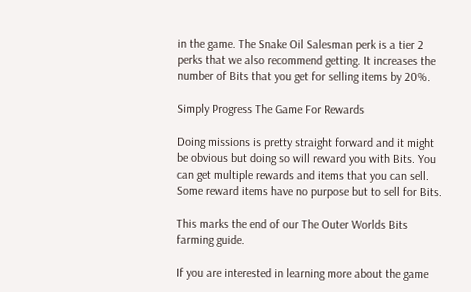in the game. The Snake Oil Salesman perk is a tier 2 perks that we also recommend getting. It increases the number of Bits that you get for selling items by 20%.

Simply Progress The Game For Rewards

Doing missions is pretty straight forward and it might be obvious but doing so will reward you with Bits. You can get multiple rewards and items that you can sell. Some reward items have no purpose but to sell for Bits.

This marks the end of our The Outer Worlds Bits farming guide.

If you are interested in learning more about the game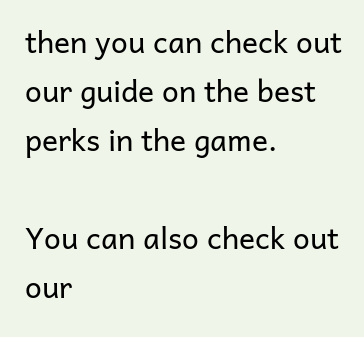then you can check out our guide on the best perks in the game.

You can also check out our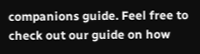companions guide. Feel free to check out our guide on how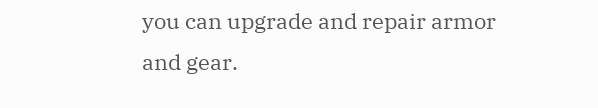you can upgrade and repair armor and gear.